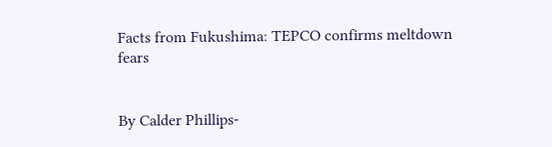Facts from Fukushima: TEPCO confirms meltdown fears


By Calder Phillips-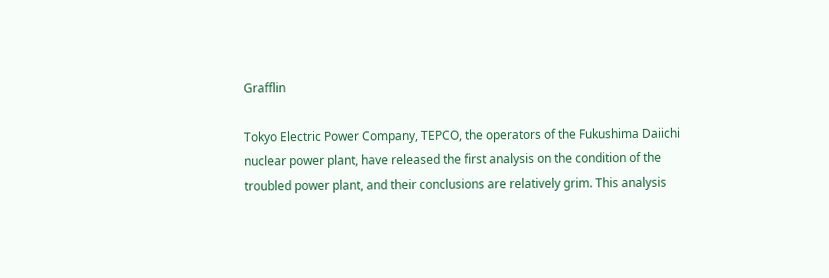Grafflin

Tokyo Electric Power Company, TEPCO, the operators of the Fukushima Daiichi nuclear power plant, have released the first analysis on the condition of the troubled power plant, and their conclusions are relatively grim. This analysis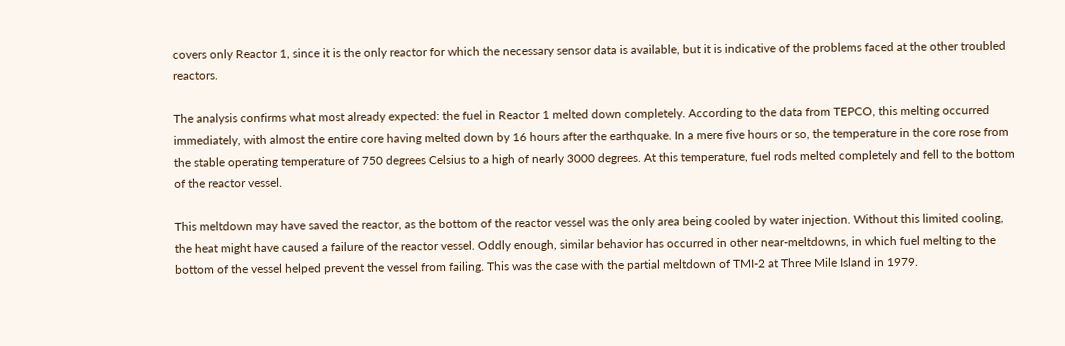covers only Reactor 1, since it is the only reactor for which the necessary sensor data is available, but it is indicative of the problems faced at the other troubled reactors.

The analysis confirms what most already expected: the fuel in Reactor 1 melted down completely. According to the data from TEPCO, this melting occurred immediately, with almost the entire core having melted down by 16 hours after the earthquake. In a mere five hours or so, the temperature in the core rose from the stable operating temperature of 750 degrees Celsius to a high of nearly 3000 degrees. At this temperature, fuel rods melted completely and fell to the bottom of the reactor vessel.

This meltdown may have saved the reactor, as the bottom of the reactor vessel was the only area being cooled by water injection. Without this limited cooling, the heat might have caused a failure of the reactor vessel. Oddly enough, similar behavior has occurred in other near-meltdowns, in which fuel melting to the bottom of the vessel helped prevent the vessel from failing. This was the case with the partial meltdown of TMI-2 at Three Mile Island in 1979.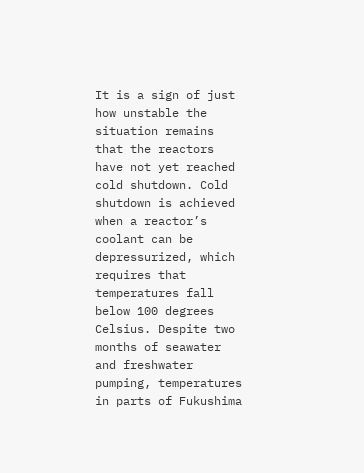It is a sign of just how unstable the situation remains that the reactors have not yet reached cold shutdown. Cold shutdown is achieved when a reactor’s coolant can be depressurized, which requires that temperatures fall below 100 degrees Celsius. Despite two months of seawater and freshwater pumping, temperatures in parts of Fukushima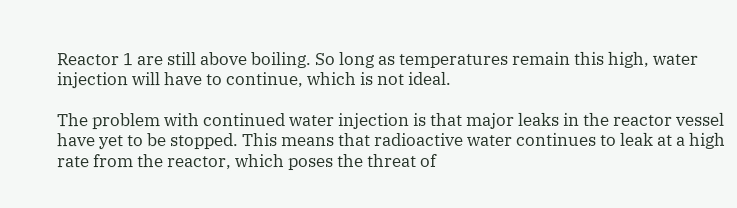Reactor 1 are still above boiling. So long as temperatures remain this high, water injection will have to continue, which is not ideal.

The problem with continued water injection is that major leaks in the reactor vessel have yet to be stopped. This means that radioactive water continues to leak at a high rate from the reactor, which poses the threat of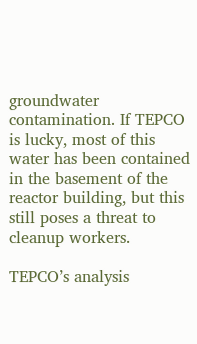groundwater contamination. If TEPCO is lucky, most of this water has been contained in the basement of the reactor building, but this still poses a threat to cleanup workers.

TEPCO’s analysis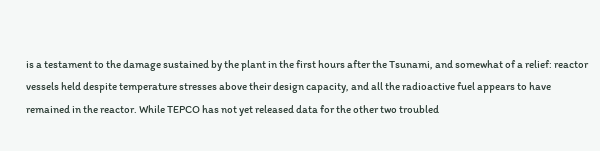is a testament to the damage sustained by the plant in the first hours after the Tsunami, and somewhat of a relief: reactor vessels held despite temperature stresses above their design capacity, and all the radioactive fuel appears to have remained in the reactor. While TEPCO has not yet released data for the other two troubled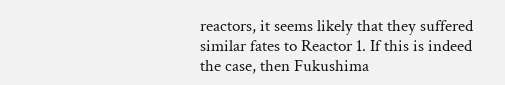reactors, it seems likely that they suffered similar fates to Reactor 1. If this is indeed the case, then Fukushima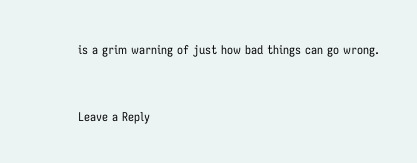is a grim warning of just how bad things can go wrong.


Leave a Reply